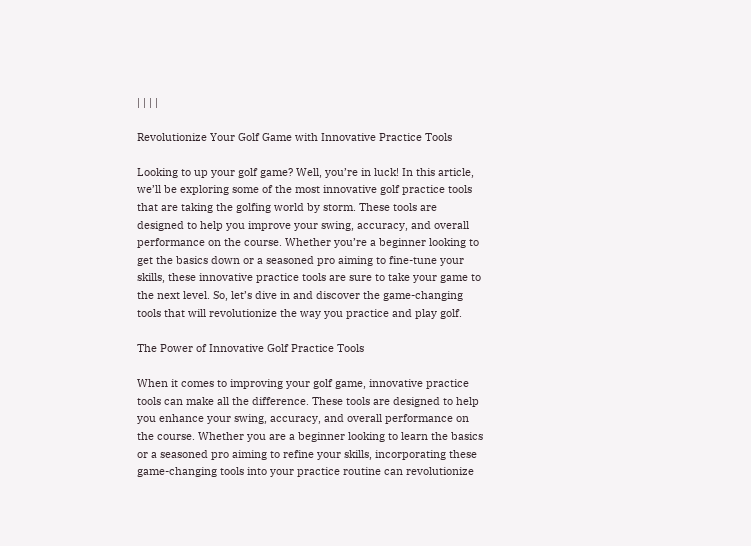| | | |

Revolutionize Your Golf Game with Innovative Practice Tools

Looking to up your golf game? Well, you’re in luck! In this article, we’ll be exploring some of the most innovative golf practice tools that are taking the golfing world by storm. These tools are designed to help you improve your swing, accuracy, and overall performance on the course. Whether you’re a beginner looking to get the basics down or a seasoned pro aiming to fine-tune your skills, these innovative practice tools are sure to take your game to the next level. So, let’s dive in and discover the game-changing tools that will revolutionize the way you practice and play golf.

The Power of Innovative Golf Practice Tools

When it comes to improving your golf game, innovative practice tools can make all the difference. These tools are designed to help you enhance your swing, accuracy, and overall performance on the course. Whether you are a beginner looking to learn the basics or a seasoned pro aiming to refine your skills, incorporating these game-changing tools into your practice routine can revolutionize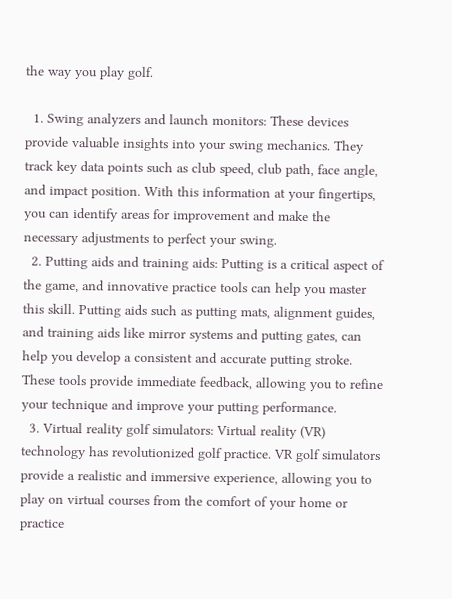the way you play golf.

  1. Swing analyzers and launch monitors: These devices provide valuable insights into your swing mechanics. They track key data points such as club speed, club path, face angle, and impact position. With this information at your fingertips, you can identify areas for improvement and make the necessary adjustments to perfect your swing.
  2. Putting aids and training aids: Putting is a critical aspect of the game, and innovative practice tools can help you master this skill. Putting aids such as putting mats, alignment guides, and training aids like mirror systems and putting gates, can help you develop a consistent and accurate putting stroke. These tools provide immediate feedback, allowing you to refine your technique and improve your putting performance.
  3. Virtual reality golf simulators: Virtual reality (VR) technology has revolutionized golf practice. VR golf simulators provide a realistic and immersive experience, allowing you to play on virtual courses from the comfort of your home or practice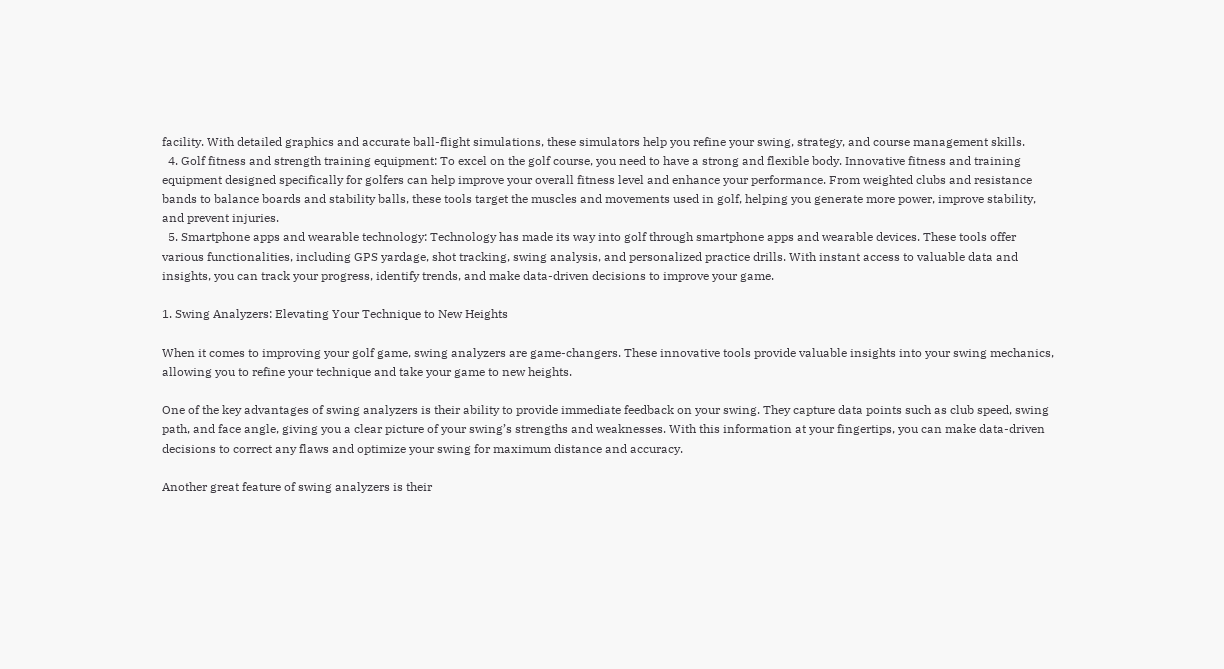facility. With detailed graphics and accurate ball-flight simulations, these simulators help you refine your swing, strategy, and course management skills.
  4. Golf fitness and strength training equipment: To excel on the golf course, you need to have a strong and flexible body. Innovative fitness and training equipment designed specifically for golfers can help improve your overall fitness level and enhance your performance. From weighted clubs and resistance bands to balance boards and stability balls, these tools target the muscles and movements used in golf, helping you generate more power, improve stability, and prevent injuries.
  5. Smartphone apps and wearable technology: Technology has made its way into golf through smartphone apps and wearable devices. These tools offer various functionalities, including GPS yardage, shot tracking, swing analysis, and personalized practice drills. With instant access to valuable data and insights, you can track your progress, identify trends, and make data-driven decisions to improve your game.

1. Swing Analyzers: Elevating Your Technique to New Heights

When it comes to improving your golf game, swing analyzers are game-changers. These innovative tools provide valuable insights into your swing mechanics, allowing you to refine your technique and take your game to new heights.

One of the key advantages of swing analyzers is their ability to provide immediate feedback on your swing. They capture data points such as club speed, swing path, and face angle, giving you a clear picture of your swing’s strengths and weaknesses. With this information at your fingertips, you can make data-driven decisions to correct any flaws and optimize your swing for maximum distance and accuracy.

Another great feature of swing analyzers is their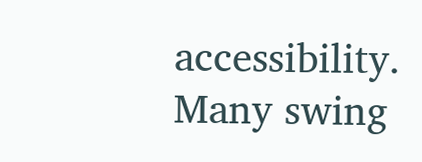accessibility. Many swing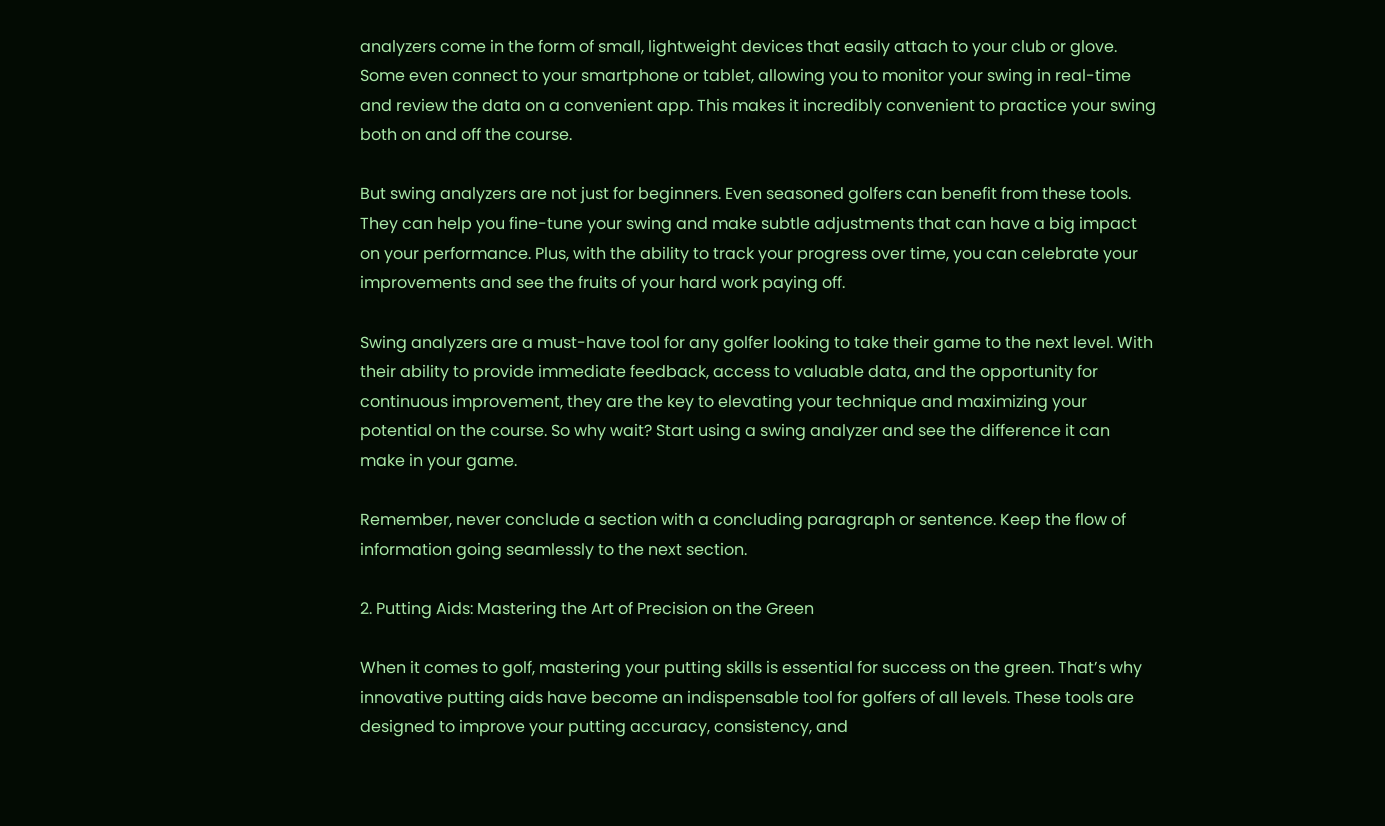analyzers come in the form of small, lightweight devices that easily attach to your club or glove. Some even connect to your smartphone or tablet, allowing you to monitor your swing in real-time and review the data on a convenient app. This makes it incredibly convenient to practice your swing both on and off the course.

But swing analyzers are not just for beginners. Even seasoned golfers can benefit from these tools. They can help you fine-tune your swing and make subtle adjustments that can have a big impact on your performance. Plus, with the ability to track your progress over time, you can celebrate your improvements and see the fruits of your hard work paying off.

Swing analyzers are a must-have tool for any golfer looking to take their game to the next level. With their ability to provide immediate feedback, access to valuable data, and the opportunity for continuous improvement, they are the key to elevating your technique and maximizing your potential on the course. So why wait? Start using a swing analyzer and see the difference it can make in your game.

Remember, never conclude a section with a concluding paragraph or sentence. Keep the flow of information going seamlessly to the next section.

2. Putting Aids: Mastering the Art of Precision on the Green

When it comes to golf, mastering your putting skills is essential for success on the green. That’s why innovative putting aids have become an indispensable tool for golfers of all levels. These tools are designed to improve your putting accuracy, consistency, and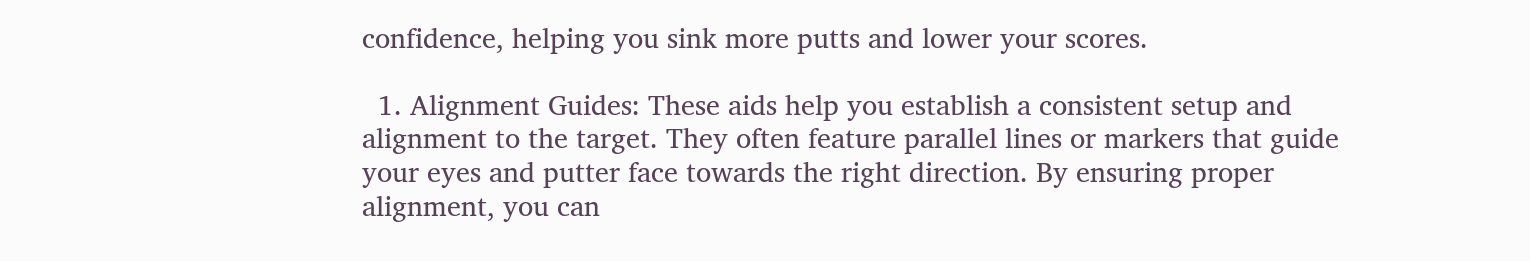confidence, helping you sink more putts and lower your scores.

  1. Alignment Guides: These aids help you establish a consistent setup and alignment to the target. They often feature parallel lines or markers that guide your eyes and putter face towards the right direction. By ensuring proper alignment, you can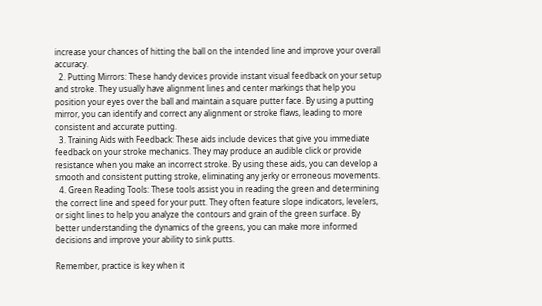increase your chances of hitting the ball on the intended line and improve your overall accuracy.
  2. Putting Mirrors: These handy devices provide instant visual feedback on your setup and stroke. They usually have alignment lines and center markings that help you position your eyes over the ball and maintain a square putter face. By using a putting mirror, you can identify and correct any alignment or stroke flaws, leading to more consistent and accurate putting.
  3. Training Aids with Feedback: These aids include devices that give you immediate feedback on your stroke mechanics. They may produce an audible click or provide resistance when you make an incorrect stroke. By using these aids, you can develop a smooth and consistent putting stroke, eliminating any jerky or erroneous movements.
  4. Green Reading Tools: These tools assist you in reading the green and determining the correct line and speed for your putt. They often feature slope indicators, levelers, or sight lines to help you analyze the contours and grain of the green surface. By better understanding the dynamics of the greens, you can make more informed decisions and improve your ability to sink putts.

Remember, practice is key when it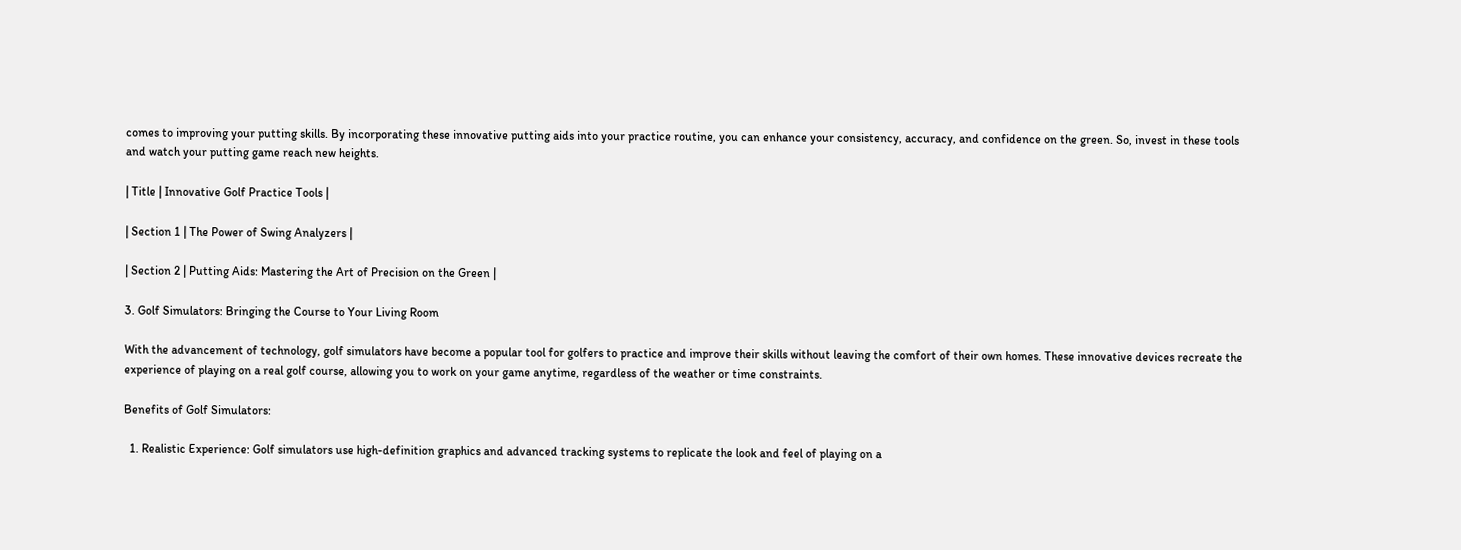comes to improving your putting skills. By incorporating these innovative putting aids into your practice routine, you can enhance your consistency, accuracy, and confidence on the green. So, invest in these tools and watch your putting game reach new heights.

| Title | Innovative Golf Practice Tools |

| Section 1 | The Power of Swing Analyzers |

| Section 2 | Putting Aids: Mastering the Art of Precision on the Green |

3. Golf Simulators: Bringing the Course to Your Living Room

With the advancement of technology, golf simulators have become a popular tool for golfers to practice and improve their skills without leaving the comfort of their own homes. These innovative devices recreate the experience of playing on a real golf course, allowing you to work on your game anytime, regardless of the weather or time constraints.

Benefits of Golf Simulators:

  1. Realistic Experience: Golf simulators use high-definition graphics and advanced tracking systems to replicate the look and feel of playing on a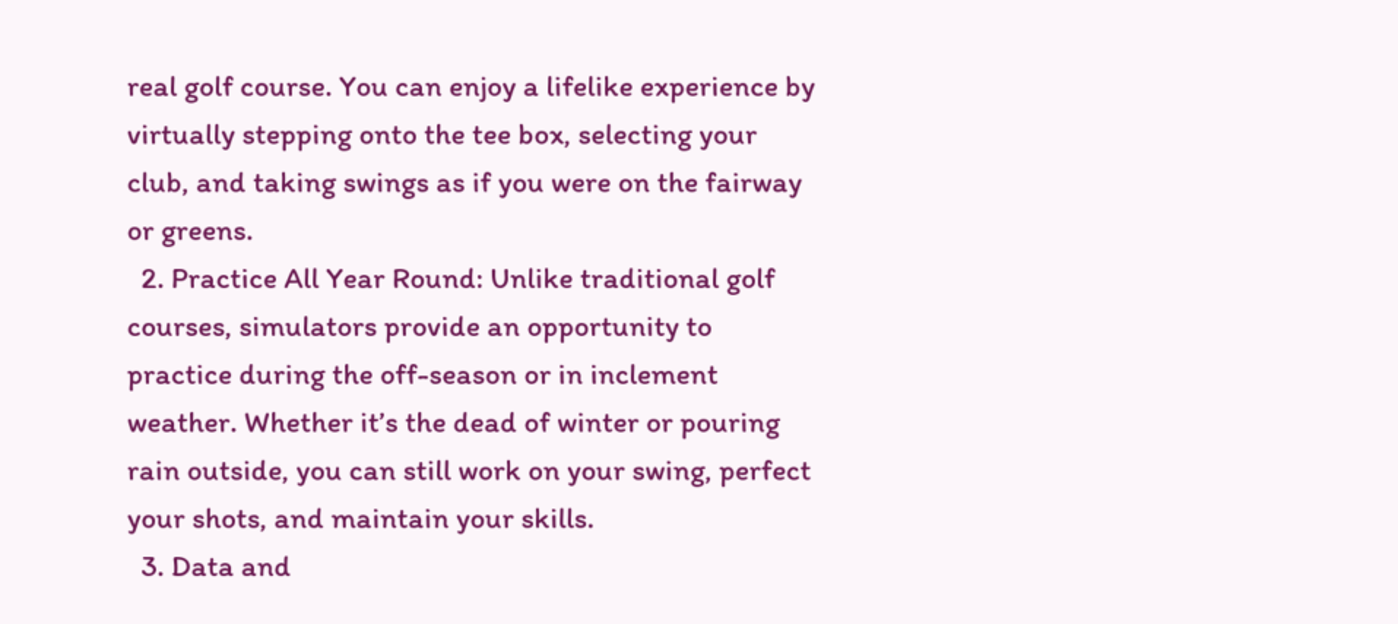real golf course. You can enjoy a lifelike experience by virtually stepping onto the tee box, selecting your club, and taking swings as if you were on the fairway or greens.
  2. Practice All Year Round: Unlike traditional golf courses, simulators provide an opportunity to practice during the off-season or in inclement weather. Whether it’s the dead of winter or pouring rain outside, you can still work on your swing, perfect your shots, and maintain your skills.
  3. Data and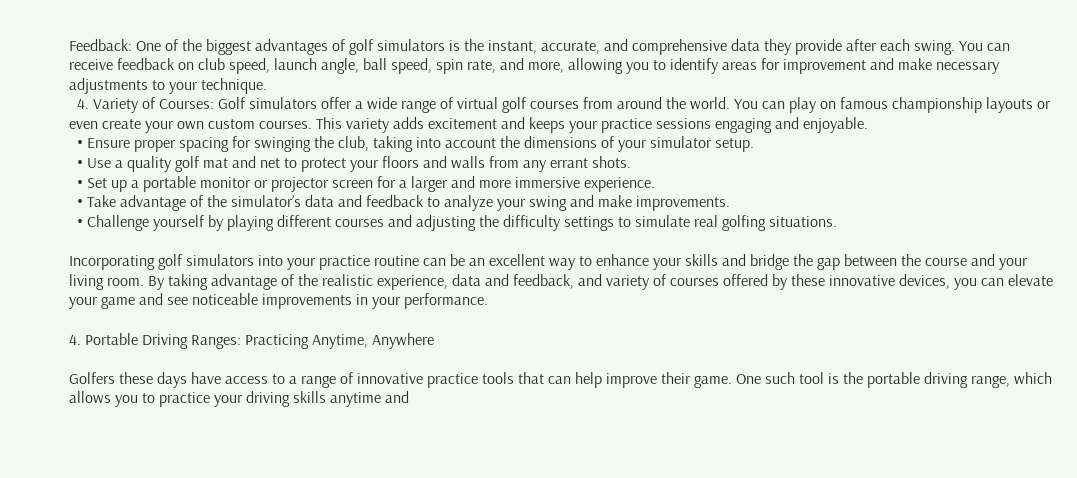Feedback: One of the biggest advantages of golf simulators is the instant, accurate, and comprehensive data they provide after each swing. You can receive feedback on club speed, launch angle, ball speed, spin rate, and more, allowing you to identify areas for improvement and make necessary adjustments to your technique.
  4. Variety of Courses: Golf simulators offer a wide range of virtual golf courses from around the world. You can play on famous championship layouts or even create your own custom courses. This variety adds excitement and keeps your practice sessions engaging and enjoyable.
  • Ensure proper spacing for swinging the club, taking into account the dimensions of your simulator setup.
  • Use a quality golf mat and net to protect your floors and walls from any errant shots.
  • Set up a portable monitor or projector screen for a larger and more immersive experience.
  • Take advantage of the simulator’s data and feedback to analyze your swing and make improvements.
  • Challenge yourself by playing different courses and adjusting the difficulty settings to simulate real golfing situations.

Incorporating golf simulators into your practice routine can be an excellent way to enhance your skills and bridge the gap between the course and your living room. By taking advantage of the realistic experience, data and feedback, and variety of courses offered by these innovative devices, you can elevate your game and see noticeable improvements in your performance.

4. Portable Driving Ranges: Practicing Anytime, Anywhere

Golfers these days have access to a range of innovative practice tools that can help improve their game. One such tool is the portable driving range, which allows you to practice your driving skills anytime and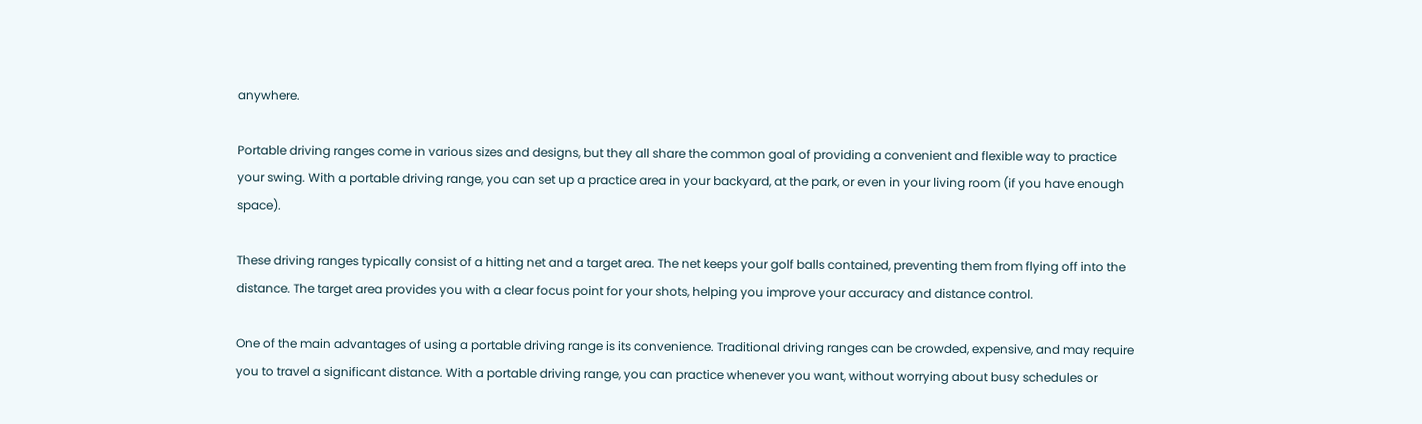anywhere.

Portable driving ranges come in various sizes and designs, but they all share the common goal of providing a convenient and flexible way to practice your swing. With a portable driving range, you can set up a practice area in your backyard, at the park, or even in your living room (if you have enough space).

These driving ranges typically consist of a hitting net and a target area. The net keeps your golf balls contained, preventing them from flying off into the distance. The target area provides you with a clear focus point for your shots, helping you improve your accuracy and distance control.

One of the main advantages of using a portable driving range is its convenience. Traditional driving ranges can be crowded, expensive, and may require you to travel a significant distance. With a portable driving range, you can practice whenever you want, without worrying about busy schedules or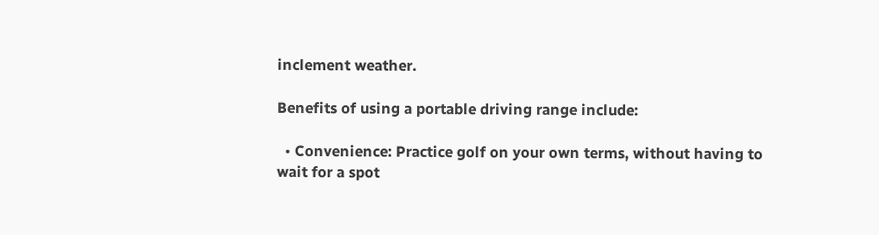inclement weather.

Benefits of using a portable driving range include:

  • Convenience: Practice golf on your own terms, without having to wait for a spot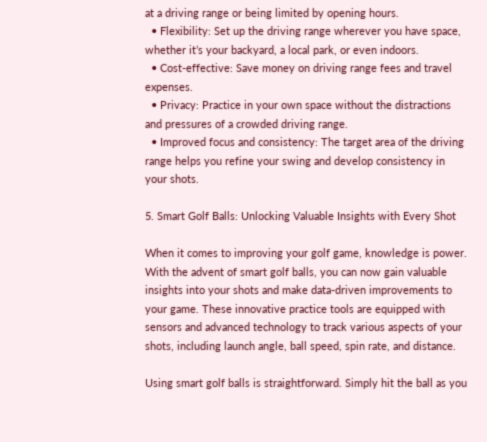at a driving range or being limited by opening hours.
  • Flexibility: Set up the driving range wherever you have space, whether it’s your backyard, a local park, or even indoors.
  • Cost-effective: Save money on driving range fees and travel expenses.
  • Privacy: Practice in your own space without the distractions and pressures of a crowded driving range.
  • Improved focus and consistency: The target area of the driving range helps you refine your swing and develop consistency in your shots.

5. Smart Golf Balls: Unlocking Valuable Insights with Every Shot

When it comes to improving your golf game, knowledge is power. With the advent of smart golf balls, you can now gain valuable insights into your shots and make data-driven improvements to your game. These innovative practice tools are equipped with sensors and advanced technology to track various aspects of your shots, including launch angle, ball speed, spin rate, and distance.

Using smart golf balls is straightforward. Simply hit the ball as you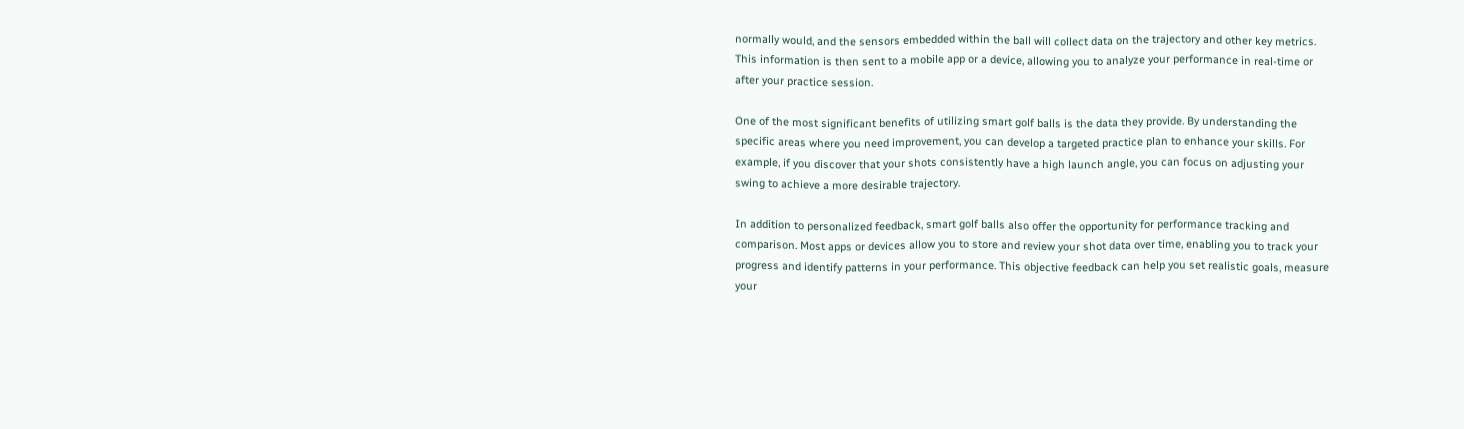normally would, and the sensors embedded within the ball will collect data on the trajectory and other key metrics. This information is then sent to a mobile app or a device, allowing you to analyze your performance in real-time or after your practice session.

One of the most significant benefits of utilizing smart golf balls is the data they provide. By understanding the specific areas where you need improvement, you can develop a targeted practice plan to enhance your skills. For example, if you discover that your shots consistently have a high launch angle, you can focus on adjusting your swing to achieve a more desirable trajectory.

In addition to personalized feedback, smart golf balls also offer the opportunity for performance tracking and comparison. Most apps or devices allow you to store and review your shot data over time, enabling you to track your progress and identify patterns in your performance. This objective feedback can help you set realistic goals, measure your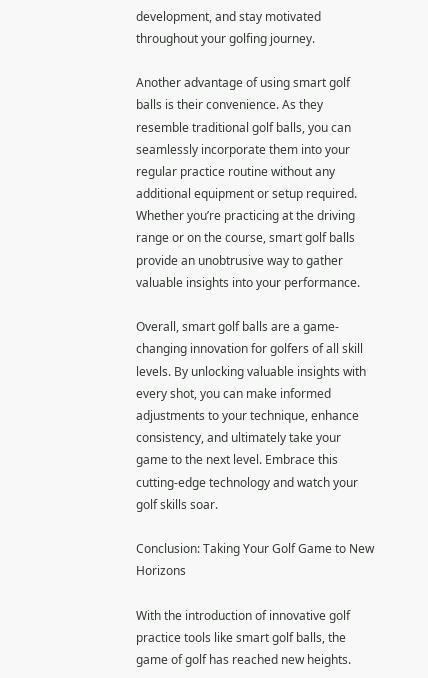development, and stay motivated throughout your golfing journey.

Another advantage of using smart golf balls is their convenience. As they resemble traditional golf balls, you can seamlessly incorporate them into your regular practice routine without any additional equipment or setup required. Whether you’re practicing at the driving range or on the course, smart golf balls provide an unobtrusive way to gather valuable insights into your performance.

Overall, smart golf balls are a game-changing innovation for golfers of all skill levels. By unlocking valuable insights with every shot, you can make informed adjustments to your technique, enhance consistency, and ultimately take your game to the next level. Embrace this cutting-edge technology and watch your golf skills soar.

Conclusion: Taking Your Golf Game to New Horizons

With the introduction of innovative golf practice tools like smart golf balls, the game of golf has reached new heights.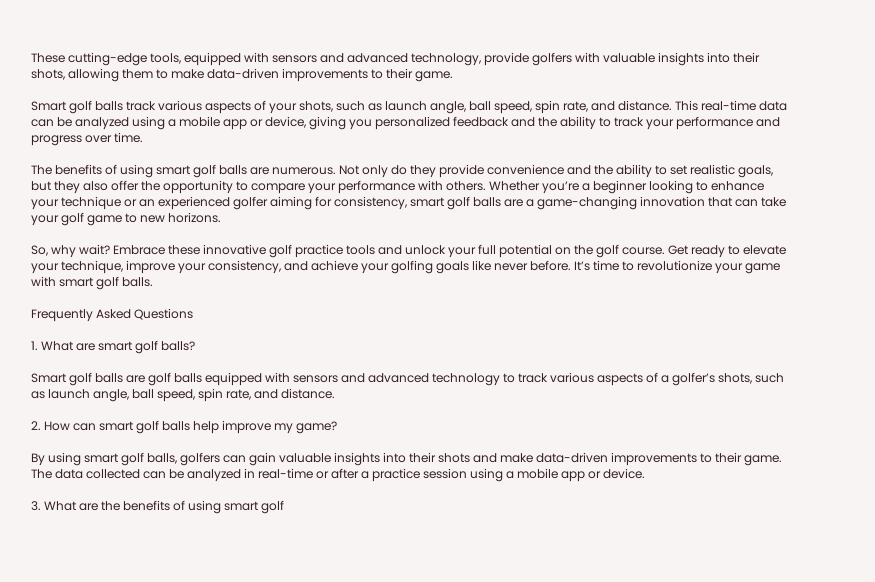These cutting-edge tools, equipped with sensors and advanced technology, provide golfers with valuable insights into their shots, allowing them to make data-driven improvements to their game.

Smart golf balls track various aspects of your shots, such as launch angle, ball speed, spin rate, and distance. This real-time data can be analyzed using a mobile app or device, giving you personalized feedback and the ability to track your performance and progress over time.

The benefits of using smart golf balls are numerous. Not only do they provide convenience and the ability to set realistic goals, but they also offer the opportunity to compare your performance with others. Whether you’re a beginner looking to enhance your technique or an experienced golfer aiming for consistency, smart golf balls are a game-changing innovation that can take your golf game to new horizons.

So, why wait? Embrace these innovative golf practice tools and unlock your full potential on the golf course. Get ready to elevate your technique, improve your consistency, and achieve your golfing goals like never before. It’s time to revolutionize your game with smart golf balls.

Frequently Asked Questions

1. What are smart golf balls?

Smart golf balls are golf balls equipped with sensors and advanced technology to track various aspects of a golfer’s shots, such as launch angle, ball speed, spin rate, and distance.

2. How can smart golf balls help improve my game?

By using smart golf balls, golfers can gain valuable insights into their shots and make data-driven improvements to their game. The data collected can be analyzed in real-time or after a practice session using a mobile app or device.

3. What are the benefits of using smart golf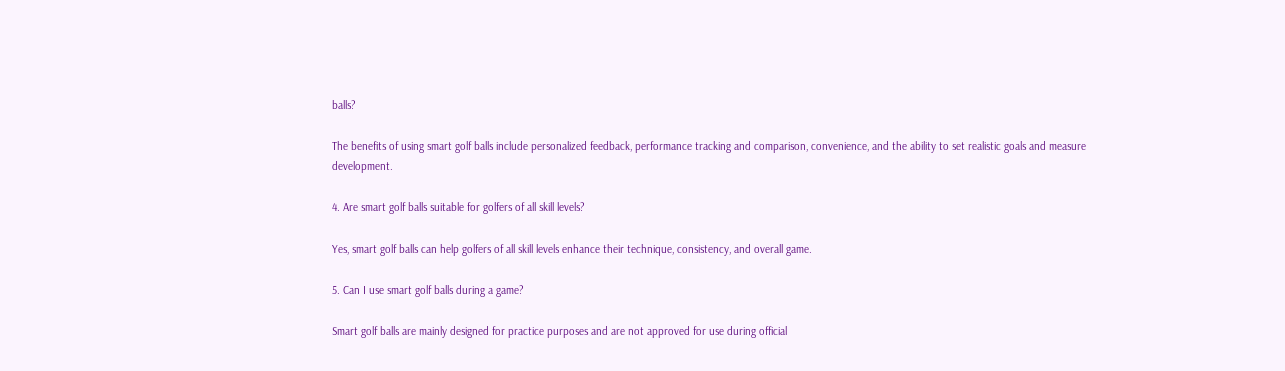balls?

The benefits of using smart golf balls include personalized feedback, performance tracking and comparison, convenience, and the ability to set realistic goals and measure development.

4. Are smart golf balls suitable for golfers of all skill levels?

Yes, smart golf balls can help golfers of all skill levels enhance their technique, consistency, and overall game.

5. Can I use smart golf balls during a game?

Smart golf balls are mainly designed for practice purposes and are not approved for use during official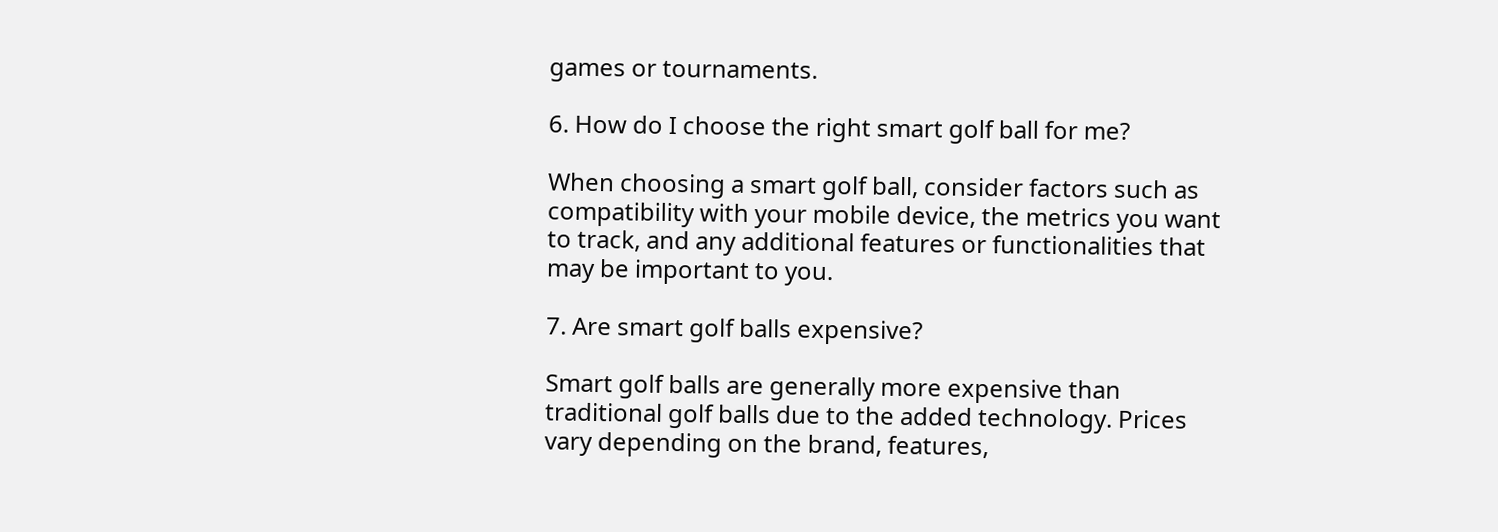games or tournaments.

6. How do I choose the right smart golf ball for me?

When choosing a smart golf ball, consider factors such as compatibility with your mobile device, the metrics you want to track, and any additional features or functionalities that may be important to you.

7. Are smart golf balls expensive?

Smart golf balls are generally more expensive than traditional golf balls due to the added technology. Prices vary depending on the brand, features,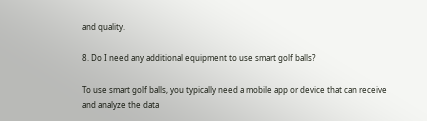and quality.

8. Do I need any additional equipment to use smart golf balls?

To use smart golf balls, you typically need a mobile app or device that can receive and analyze the data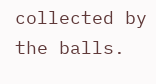collected by the balls.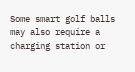Some smart golf balls may also require a charging station or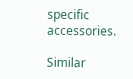specific accessories.

Similar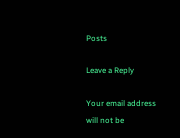Posts

Leave a Reply

Your email address will not be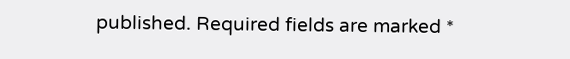published. Required fields are marked *